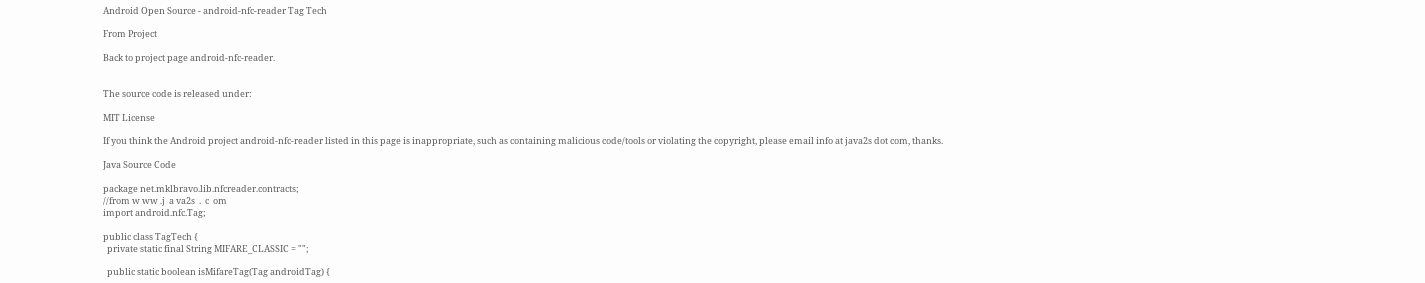Android Open Source - android-nfc-reader Tag Tech

From Project

Back to project page android-nfc-reader.


The source code is released under:

MIT License

If you think the Android project android-nfc-reader listed in this page is inappropriate, such as containing malicious code/tools or violating the copyright, please email info at java2s dot com, thanks.

Java Source Code

package net.mklbravo.lib.nfcreader.contracts;
//from w ww .j  a va2s  .  c  om
import android.nfc.Tag;

public class TagTech {
  private static final String MIFARE_CLASSIC = "";

  public static boolean isMifareTag(Tag androidTag) {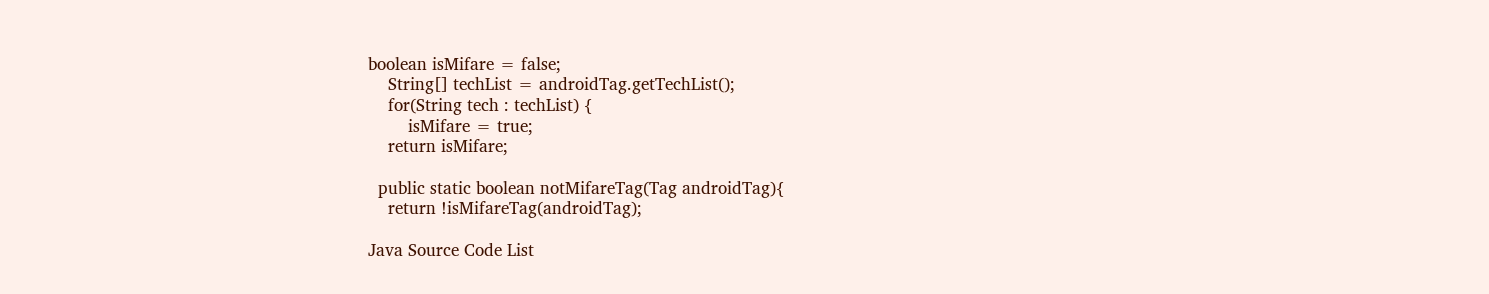boolean isMifare = false;
    String[] techList = androidTag.getTechList();
    for(String tech : techList) {
        isMifare = true;
    return isMifare;

  public static boolean notMifareTag(Tag androidTag){
    return !isMifareTag(androidTag);

Java Source Code List